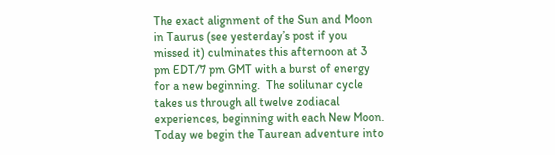The exact alignment of the Sun and Moon in Taurus (see yesterday’s post if you missed it) culminates this afternoon at 3 pm EDT/7 pm GMT with a burst of energy for a new beginning.  The solilunar cycle takes us through all twelve zodiacal experiences, beginning with each New Moon.  Today we begin the Taurean adventure into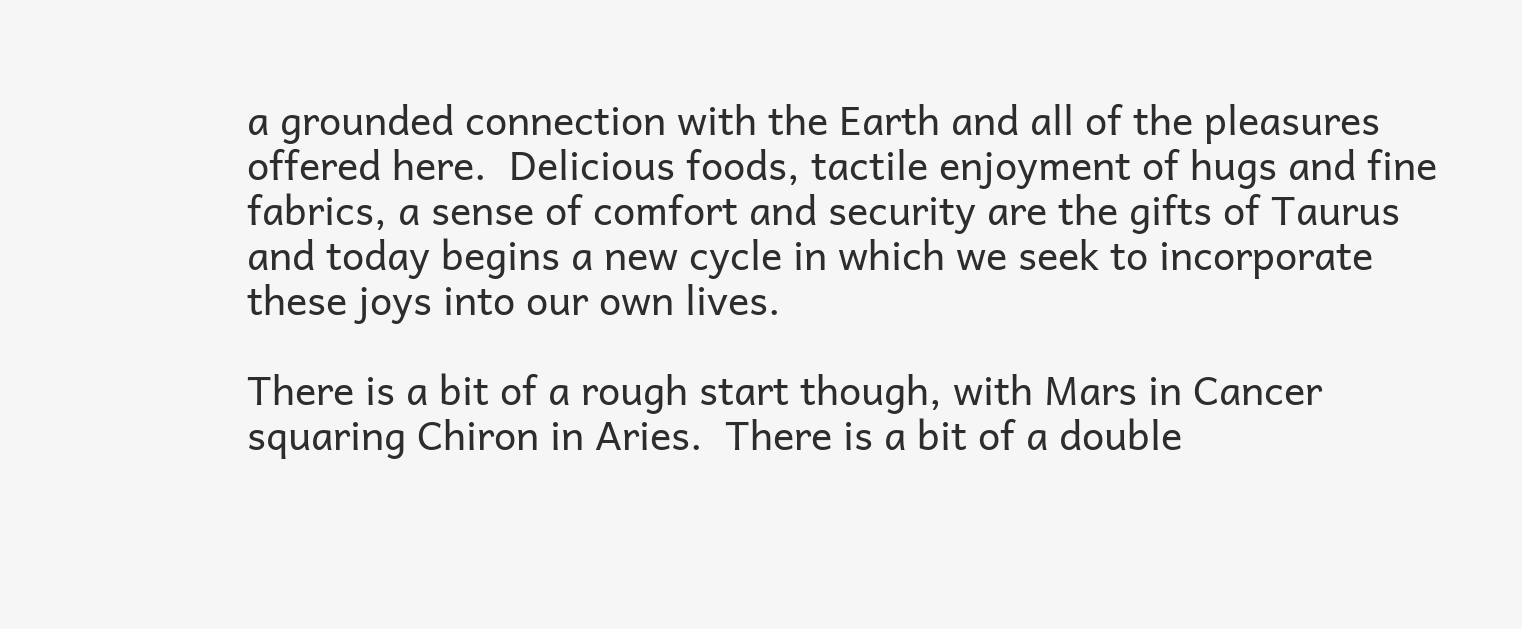a grounded connection with the Earth and all of the pleasures offered here.  Delicious foods, tactile enjoyment of hugs and fine fabrics, a sense of comfort and security are the gifts of Taurus and today begins a new cycle in which we seek to incorporate these joys into our own lives.

There is a bit of a rough start though, with Mars in Cancer squaring Chiron in Aries.  There is a bit of a double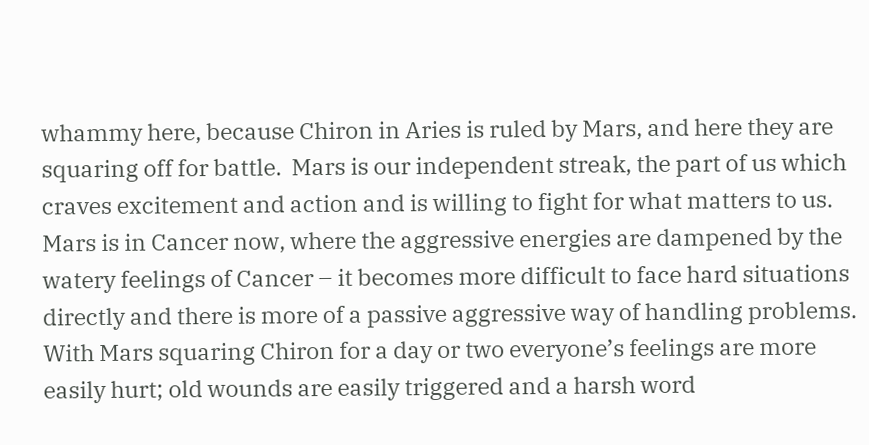whammy here, because Chiron in Aries is ruled by Mars, and here they are squaring off for battle.  Mars is our independent streak, the part of us which craves excitement and action and is willing to fight for what matters to us.  Mars is in Cancer now, where the aggressive energies are dampened by the watery feelings of Cancer – it becomes more difficult to face hard situations directly and there is more of a passive aggressive way of handling problems.  With Mars squaring Chiron for a day or two everyone’s feelings are more easily hurt; old wounds are easily triggered and a harsh word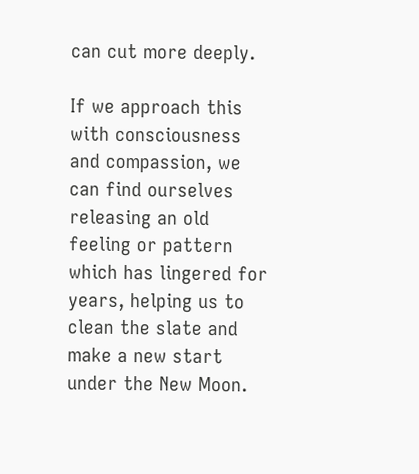can cut more deeply.

If we approach this with consciousness and compassion, we can find ourselves releasing an old feeling or pattern which has lingered for years, helping us to clean the slate and make a new start under the New Moon.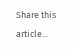Share this article...